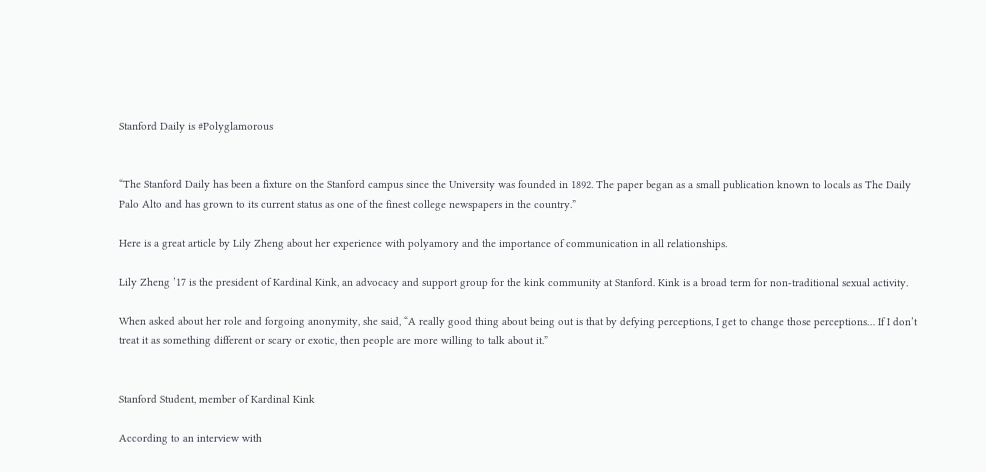Stanford Daily is #Polyglamorous


“The Stanford Daily has been a fixture on the Stanford campus since the University was founded in 1892. The paper began as a small publication known to locals as The Daily Palo Alto and has grown to its current status as one of the finest college newspapers in the country.”

Here is a great article by Lily Zheng about her experience with polyamory and the importance of communication in all relationships.

Lily Zheng ’17 is the president of Kardinal Kink, an advocacy and support group for the kink community at Stanford. Kink is a broad term for non-traditional sexual activity.

When asked about her role and forgoing anonymity, she said, “A really good thing about being out is that by defying perceptions, I get to change those perceptions… If I don’t treat it as something different or scary or exotic, then people are more willing to talk about it.”


Stanford Student, member of Kardinal Kink

According to an interview with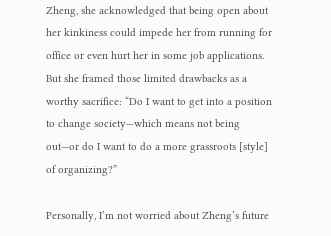Zheng, she acknowledged that being open about her kinkiness could impede her from running for office or even hurt her in some job applications. But she framed those limited drawbacks as a worthy sacrifice: “Do I want to get into a position to change society—which means not being out—or do I want to do a more grassroots [style] of organizing?”

Personally, I’m not worried about Zheng’s future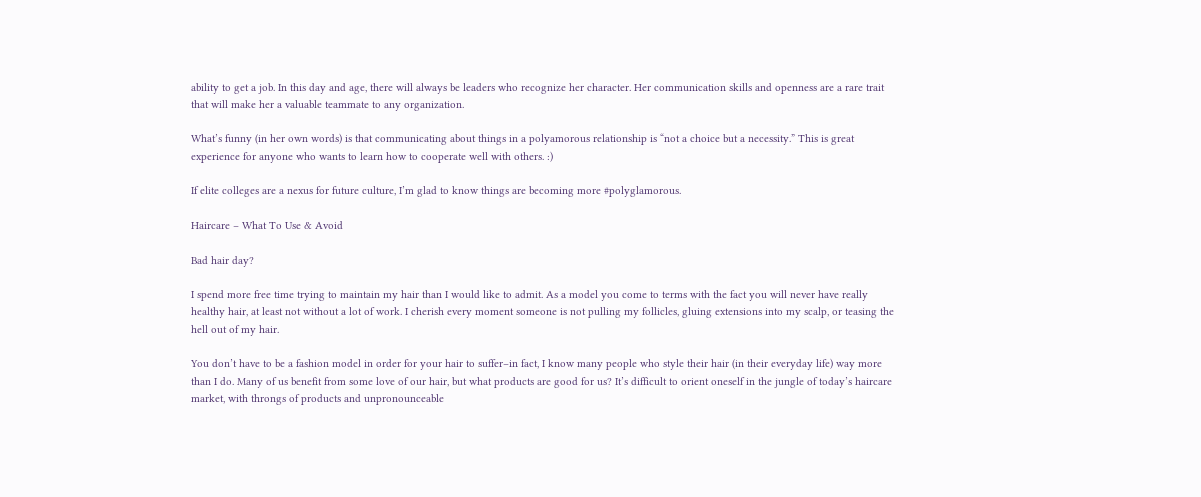ability to get a job. In this day and age, there will always be leaders who recognize her character. Her communication skills and openness are a rare trait that will make her a valuable teammate to any organization.

What’s funny (in her own words) is that communicating about things in a polyamorous relationship is “not a choice but a necessity.” This is great experience for anyone who wants to learn how to cooperate well with others. :)

If elite colleges are a nexus for future culture, I’m glad to know things are becoming more #polyglamorous.

Haircare – What To Use & Avoid

Bad hair day?

I spend more free time trying to maintain my hair than I would like to admit. As a model you come to terms with the fact you will never have really healthy hair, at least not without a lot of work. I cherish every moment someone is not pulling my follicles, gluing extensions into my scalp, or teasing the hell out of my hair.

You don’t have to be a fashion model in order for your hair to suffer–in fact, I know many people who style their hair (in their everyday life) way more than I do. Many of us benefit from some love of our hair, but what products are good for us? It’s difficult to orient oneself in the jungle of today’s haircare market, with throngs of products and unpronounceable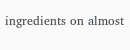ingredients on almost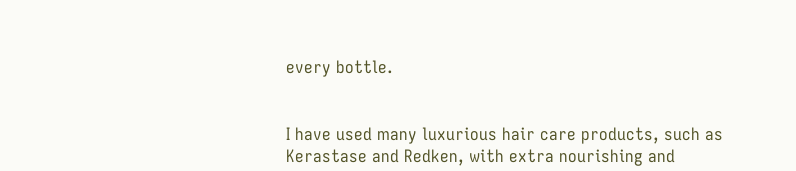every bottle.


I have used many luxurious hair care products, such as Kerastase and Redken, with extra nourishing and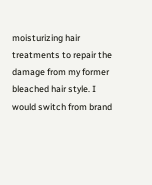moisturizing hair treatments to repair the damage from my former bleached hair style. I would switch from brand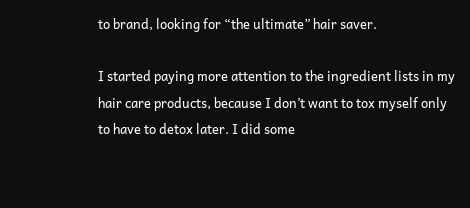to brand, looking for “the ultimate” hair saver.

I started paying more attention to the ingredient lists in my hair care products, because I don’t want to tox myself only to have to detox later. I did some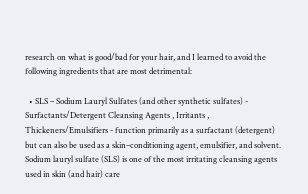research on what is good/bad for your hair, and I learned to avoid the following ingredients that are most detrimental:

  • SLS – Sodium Lauryl Sulfates (and other synthetic sulfates) - Surfactants/Detergent Cleansing Agents , Irritants , Thickeners/Emulsifiers - function primarily as a surfactant (detergent) but can also be used as a skin–conditioning agent, emulsifier, and solvent. Sodium lauryl sulfate (SLS) is one of the most irritating cleansing agents used in skin (and hair) care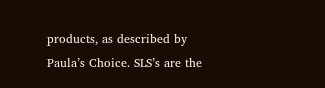products, as described by Paula’s Choice. SLS’s are the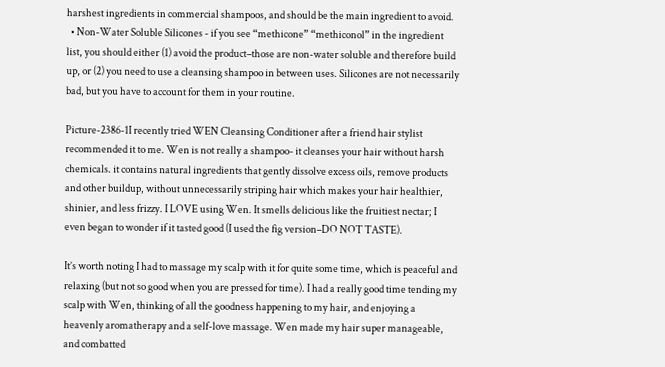harshest ingredients in commercial shampoos, and should be the main ingredient to avoid.
  • Non-Water Soluble Silicones - if you see “methicone” “methiconol” in the ingredient list, you should either (1) avoid the product–those are non-water soluble and therefore build up, or (2) you need to use a cleansing shampoo in between uses. Silicones are not necessarily bad, but you have to account for them in your routine.

Picture-2386-1I recently tried WEN Cleansing Conditioner after a friend hair stylist recommended it to me. Wen is not really a shampoo- it cleanses your hair without harsh chemicals. it contains natural ingredients that gently dissolve excess oils, remove products and other buildup, without unnecessarily striping hair which makes your hair healthier, shinier, and less frizzy. I LOVE using Wen. It smells delicious like the fruitiest nectar; I even began to wonder if it tasted good (I used the fig version–DO NOT TASTE).

It’s worth noting I had to massage my scalp with it for quite some time, which is peaceful and relaxing (but not so good when you are pressed for time). I had a really good time tending my scalp with Wen, thinking of all the goodness happening to my hair, and enjoying a heavenly aromatherapy and a self-love massage. Wen made my hair super manageable, and combatted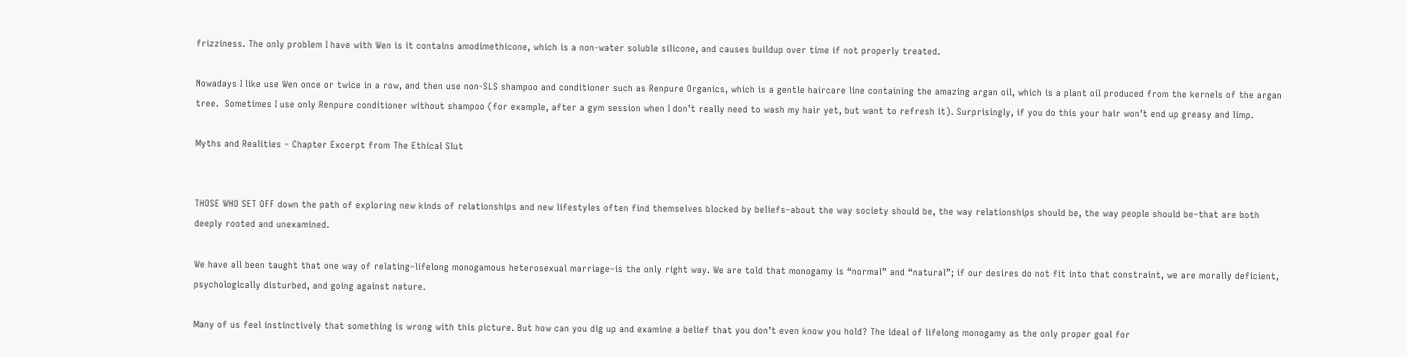frizziness. The only problem I have with Wen is it contains amodimethicone, which is a non-water soluble silicone, and causes buildup over time if not properly treated.

Nowadays I like use Wen once or twice in a row, and then use non-SLS shampoo and conditioner such as Renpure Organics, which is a gentle haircare line containing the amazing argan oil, which is a plant oil produced from the kernels of the argan tree.  Sometimes I use only Renpure conditioner without shampoo (for example, after a gym session when I don’t really need to wash my hair yet, but want to refresh it). Surprisingly, if you do this your hair won’t end up greasy and limp.

Myths and Realities – Chapter Excerpt from The Ethical Slut


THOSE WHO SET OFF down the path of exploring new kinds of relationships and new lifestyles often find themselves blocked by beliefs–about the way society should be, the way relationships should be, the way people should be–that are both deeply rooted and unexamined.

We have all been taught that one way of relating–lifelong monogamous heterosexual marriage–is the only right way. We are told that monogamy is “normal” and “natural”; if our desires do not fit into that constraint, we are morally deficient, psychologically disturbed, and going against nature.

Many of us feel instinctively that something is wrong with this picture. But how can you dig up and examine a belief that you don’t even know you hold? The ideal of lifelong monogamy as the only proper goal for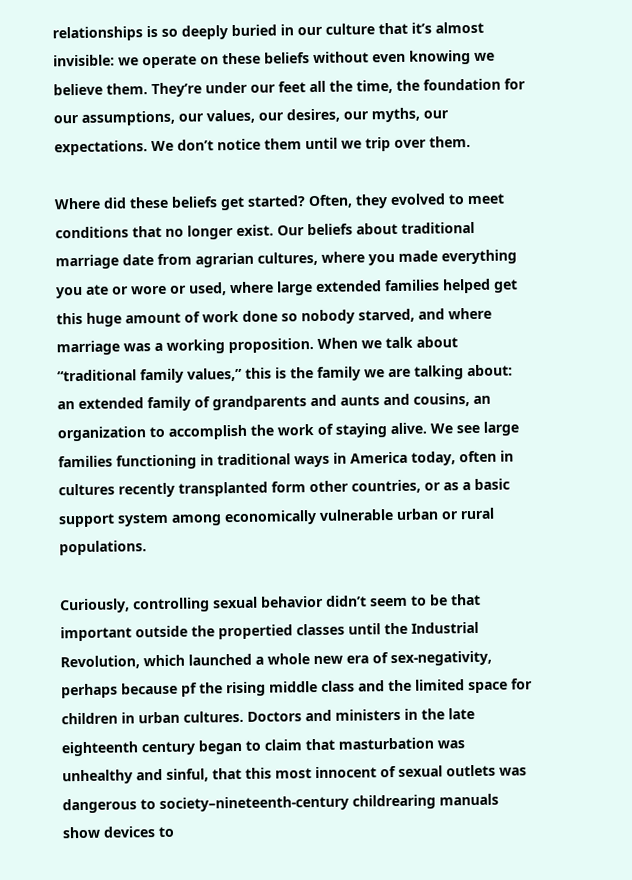relationships is so deeply buried in our culture that it’s almost invisible: we operate on these beliefs without even knowing we believe them. They’re under our feet all the time, the foundation for our assumptions, our values, our desires, our myths, our expectations. We don’t notice them until we trip over them.

Where did these beliefs get started? Often, they evolved to meet conditions that no longer exist. Our beliefs about traditional marriage date from agrarian cultures, where you made everything you ate or wore or used, where large extended families helped get this huge amount of work done so nobody starved, and where marriage was a working proposition. When we talk about “traditional family values,” this is the family we are talking about: an extended family of grandparents and aunts and cousins, an organization to accomplish the work of staying alive. We see large families functioning in traditional ways in America today, often in cultures recently transplanted form other countries, or as a basic support system among economically vulnerable urban or rural populations.

Curiously, controlling sexual behavior didn’t seem to be that important outside the propertied classes until the Industrial Revolution, which launched a whole new era of sex-negativity, perhaps because pf the rising middle class and the limited space for children in urban cultures. Doctors and ministers in the late eighteenth century began to claim that masturbation was unhealthy and sinful, that this most innocent of sexual outlets was dangerous to society–nineteenth-century childrearing manuals show devices to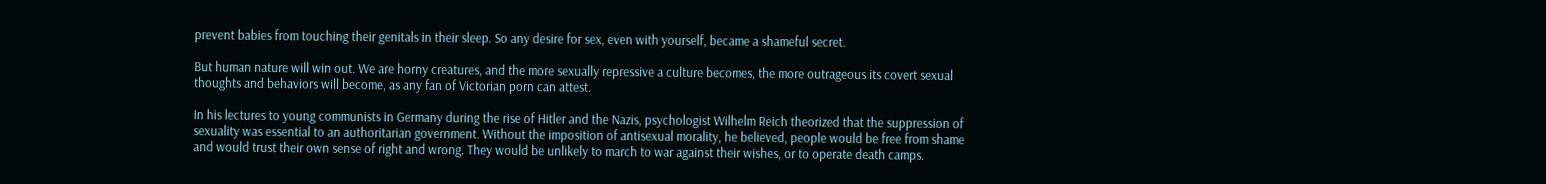prevent babies from touching their genitals in their sleep. So any desire for sex, even with yourself, became a shameful secret.

But human nature will win out. We are horny creatures, and the more sexually repressive a culture becomes, the more outrageous its covert sexual thoughts and behaviors will become, as any fan of Victorian porn can attest.

In his lectures to young communists in Germany during the rise of Hitler and the Nazis, psychologist Wilhelm Reich theorized that the suppression of sexuality was essential to an authoritarian government. Without the imposition of antisexual morality, he believed, people would be free from shame and would trust their own sense of right and wrong. They would be unlikely to march to war against their wishes, or to operate death camps.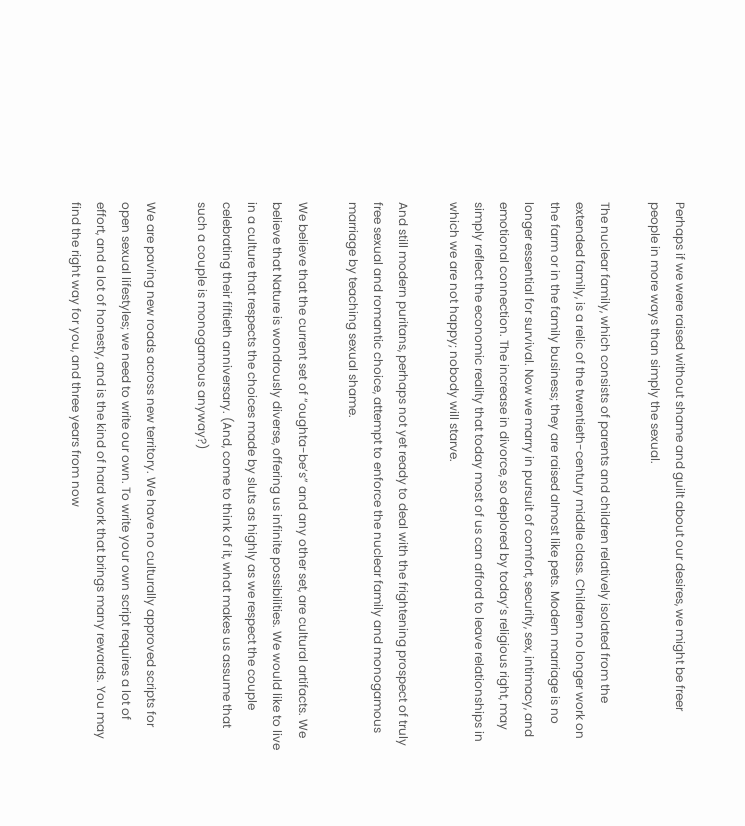Perhaps if we were raised without shame and guilt about our desires, we might be freer people in more ways than simply the sexual.

The nuclear family, which consists of parents and children relatively isolated from the extended family, is a relic of the twentieth-century middle class. Children no longer work on the farm or in the family business; they are raised almost like pets. Modern marriage is no longer essential for survival. Now we marry in pursuit of comfort, security, sex, intimacy, and emotional connection. The increase in divorce, so deplored by today’s religious right, may simply reflect the economic reality that today most of us can afford to leave relationships in which we are not happy; nobody will starve.

And still modern puritans, perhaps not yet ready to deal with the frightening prospect of truly free sexual and romantic choice, attempt to enforce the nuclear family and monogamous marriage by teaching sexual shame.

We believe that the current set of “oughta-be’s” and any other set, are cultural artifacts. We believe that Nature is wondrously diverse, offering us infinite possibilities. We would like to live in a culture that respects the choices made by sluts as highly as we respect the couple celebrating their fiftieth anniversary. (And, come to think of it, what makes us assume that such a couple is monogamous anyway?)

We are paving new roads across new territory. We have no culturally approved scripts for open sexual lifestyles; we need to write our own. To write your own script requires a lot of effort, and a lot of honesty, and is the kind of hard work that brings many rewards. You may find the right way for you, and three years from now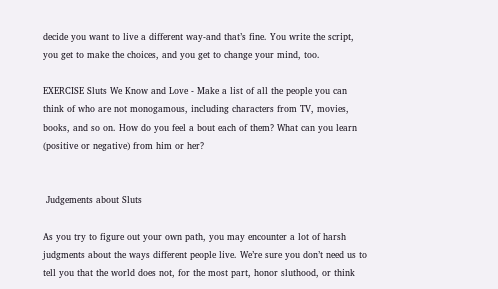decide you want to live a different way-and that’s fine. You write the script, you get to make the choices, and you get to change your mind, too.

EXERCISE Sluts We Know and Love - Make a list of all the people you can think of who are not monogamous, including characters from TV, movies, books, and so on. How do you feel a bout each of them? What can you learn (positive or negative) from him or her?


 Judgements about Sluts

As you try to figure out your own path, you may encounter a lot of harsh judgments about the ways different people live. We’re sure you don’t need us to tell you that the world does not, for the most part, honor sluthood, or think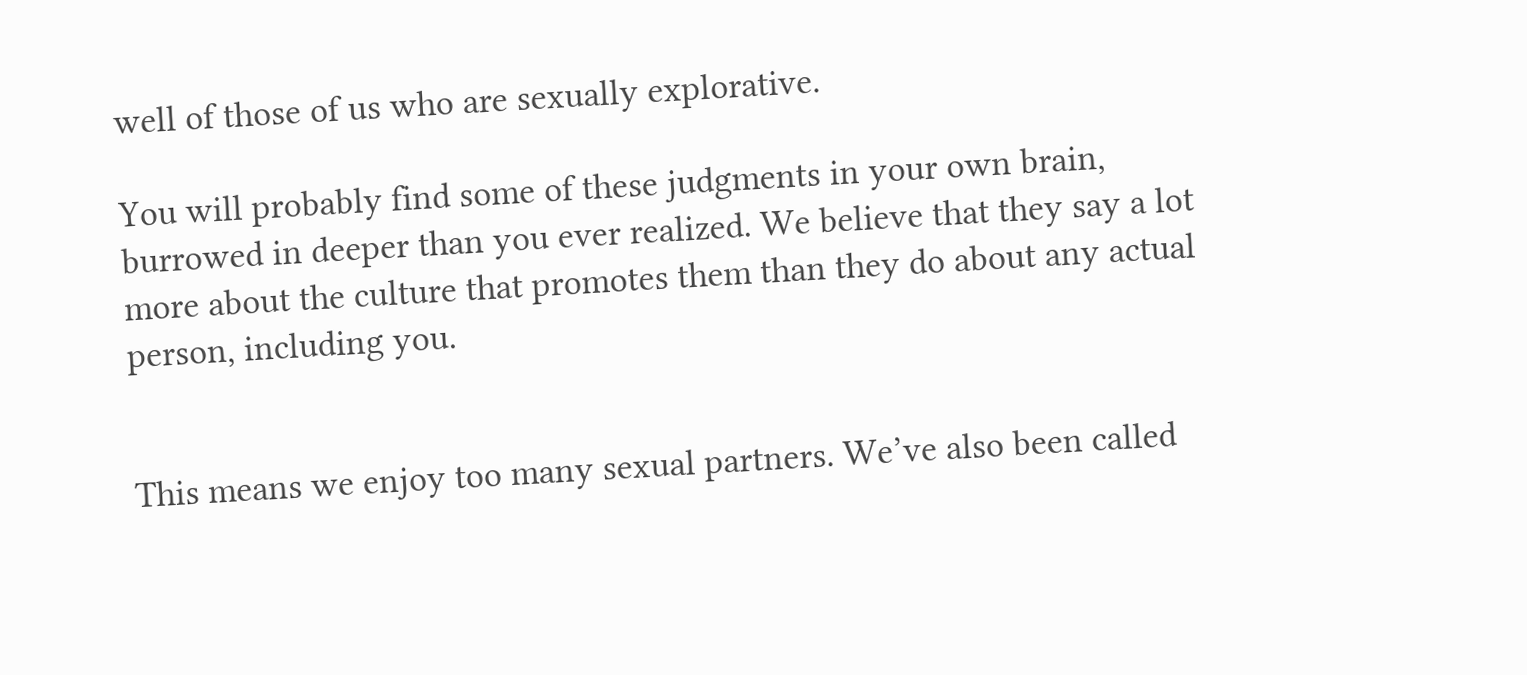well of those of us who are sexually explorative.

You will probably find some of these judgments in your own brain, burrowed in deeper than you ever realized. We believe that they say a lot more about the culture that promotes them than they do about any actual person, including you.


This means we enjoy too many sexual partners. We’ve also been called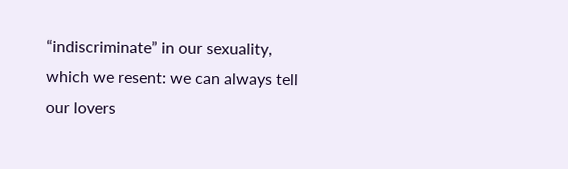“indiscriminate” in our sexuality, which we resent: we can always tell our lovers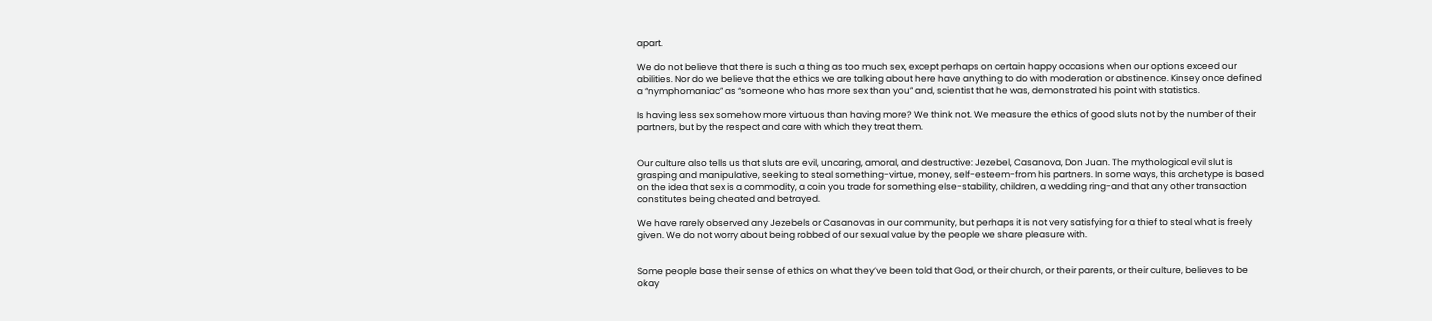apart.

We do not believe that there is such a thing as too much sex, except perhaps on certain happy occasions when our options exceed our abilities. Nor do we believe that the ethics we are talking about here have anything to do with moderation or abstinence. Kinsey once defined a “nymphomaniac” as “someone who has more sex than you” and, scientist that he was, demonstrated his point with statistics.

Is having less sex somehow more virtuous than having more? We think not. We measure the ethics of good sluts not by the number of their partners, but by the respect and care with which they treat them.


Our culture also tells us that sluts are evil, uncaring, amoral, and destructive: Jezebel, Casanova, Don Juan. The mythological evil slut is grasping and manipulative, seeking to steal something-virtue, money, self-esteem-from his partners. In some ways, this archetype is based on the idea that sex is a commodity, a coin you trade for something else-stability, children, a wedding ring-and that any other transaction constitutes being cheated and betrayed.

We have rarely observed any Jezebels or Casanovas in our community, but perhaps it is not very satisfying for a thief to steal what is freely given. We do not worry about being robbed of our sexual value by the people we share pleasure with.


Some people base their sense of ethics on what they’ve been told that God, or their church, or their parents, or their culture, believes to be okay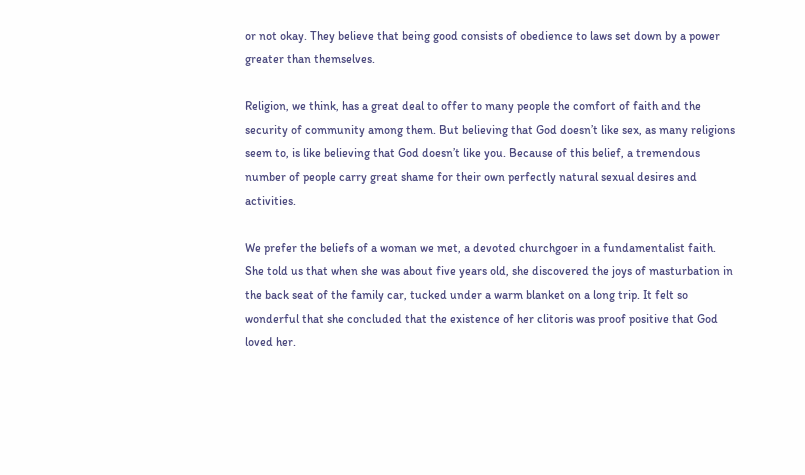or not okay. They believe that being good consists of obedience to laws set down by a power greater than themselves.

Religion, we think, has a great deal to offer to many people the comfort of faith and the security of community among them. But believing that God doesn’t like sex, as many religions seem to, is like believing that God doesn’t like you. Because of this belief, a tremendous number of people carry great shame for their own perfectly natural sexual desires and activities.

We prefer the beliefs of a woman we met, a devoted churchgoer in a fundamentalist faith. She told us that when she was about five years old, she discovered the joys of masturbation in the back seat of the family car, tucked under a warm blanket on a long trip. It felt so wonderful that she concluded that the existence of her clitoris was proof positive that God loved her.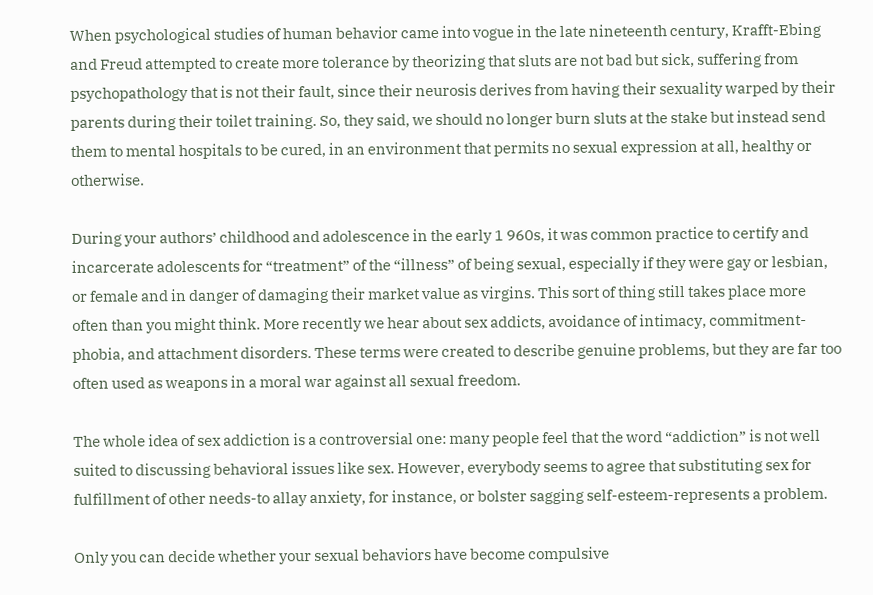When psychological studies of human behavior came into vogue in the late nineteenth century, Krafft-Ebing and Freud attempted to create more tolerance by theorizing that sluts are not bad but sick, suffering from psychopathology that is not their fault, since their neurosis derives from having their sexuality warped by their parents during their toilet training. So, they said, we should no longer burn sluts at the stake but instead send them to mental hospitals to be cured, in an environment that permits no sexual expression at all, healthy or otherwise.

During your authors’ childhood and adolescence in the early 1 960s, it was common practice to certify and incarcerate adolescents for “treatment” of the “illness” of being sexual, especially if they were gay or lesbian, or female and in danger of damaging their market value as virgins. This sort of thing still takes place more often than you might think. More recently we hear about sex addicts, avoidance of intimacy, commitment-phobia, and attachment disorders. These terms were created to describe genuine problems, but they are far too often used as weapons in a moral war against all sexual freedom.

The whole idea of sex addiction is a controversial one: many people feel that the word “addiction” is not well suited to discussing behavioral issues like sex. However, everybody seems to agree that substituting sex for fulfillment of other needs-to allay anxiety, for instance, or bolster sagging self-esteem-represents a problem.

Only you can decide whether your sexual behaviors have become compulsive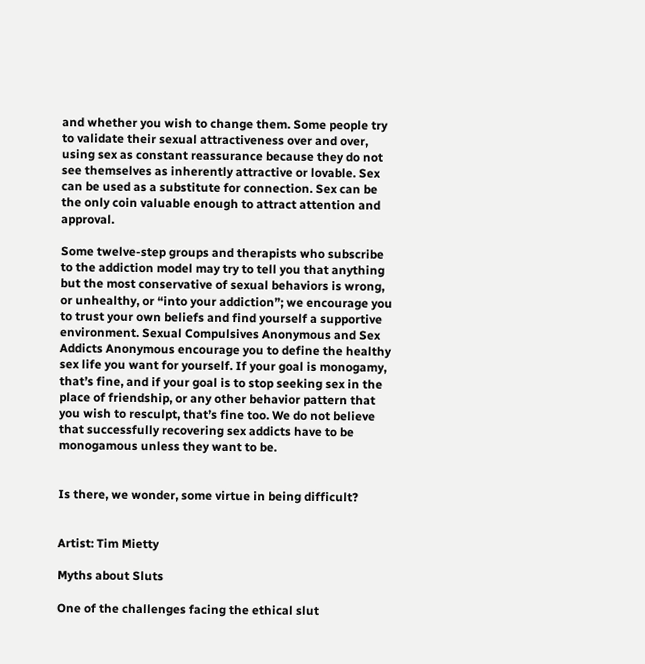and whether you wish to change them. Some people try to validate their sexual attractiveness over and over, using sex as constant reassurance because they do not see themselves as inherently attractive or lovable. Sex can be used as a substitute for connection. Sex can be the only coin valuable enough to attract attention and approval.

Some twelve-step groups and therapists who subscribe to the addiction model may try to tell you that anything but the most conservative of sexual behaviors is wrong, or unhealthy, or “into your addiction”; we encourage you to trust your own beliefs and find yourself a supportive environment. Sexual Compulsives Anonymous and Sex Addicts Anonymous encourage you to define the healthy sex life you want for yourself. If your goal is monogamy, that’s fine, and if your goal is to stop seeking sex in the place of friendship, or any other behavior pattern that you wish to resculpt, that’s fine too. We do not believe that successfully recovering sex addicts have to be monogamous unless they want to be.


Is there, we wonder, some virtue in being difficult?


Artist: Tim Mietty

Myths about Sluts

One of the challenges facing the ethical slut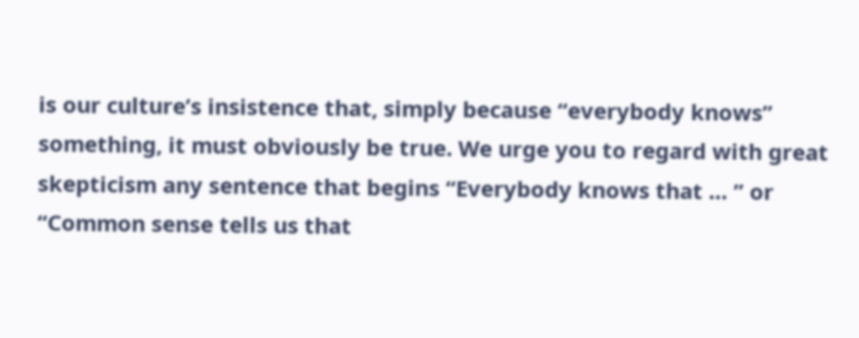is our culture’s insistence that, simply because “everybody knows” something, it must obviously be true. We urge you to regard with great skepticism any sentence that begins “Everybody knows that … ” or “Common sense tells us that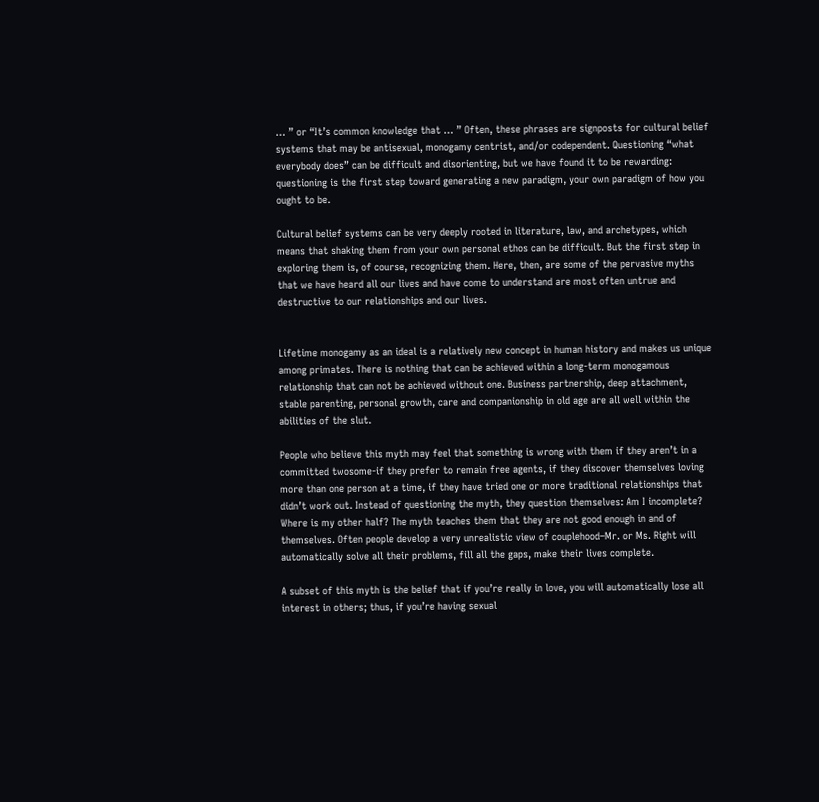… ” or “It’s common knowledge that … ” Often, these phrases are signposts for cultural belief systems that may be antisexual, monogamy centrist, and/or codependent. Questioning “what everybody does” can be difficult and disorienting, but we have found it to be rewarding: questioning is the first step toward generating a new paradigm, your own paradigm of how you ought to be.

Cultural belief systems can be very deeply rooted in literature, law, and archetypes, which means that shaking them from your own personal ethos can be difficult. But the first step in exploring them is, of course, recognizing them. Here, then, are some of the pervasive myths that we have heard all our lives and have come to understand are most often untrue and destructive to our relationships and our lives.


Lifetime monogamy as an ideal is a relatively new concept in human history and makes us unique among primates. There is nothing that can be achieved within a long-term monogamous relationship that can not be achieved without one. Business partnership, deep attachment, stable parenting, personal growth, care and companionship in old age are all well within the abilities of the slut.

People who believe this myth may feel that something is wrong with them if they aren’t in a committed twosome-if they prefer to remain free agents, if they discover themselves loving more than one person at a time, if they have tried one or more traditional relationships that didn’t work out. Instead of questioning the myth, they question themselves: Am I incomplete? Where is my other half? The myth teaches them that they are not good enough in and of themselves. Often people develop a very unrealistic view of couplehood–Mr. or Ms. Right will automatically solve all their problems, fill all the gaps, make their lives complete.

A subset of this myth is the belief that if you’re really in love, you will automatically lose all interest in others; thus, if you’re having sexual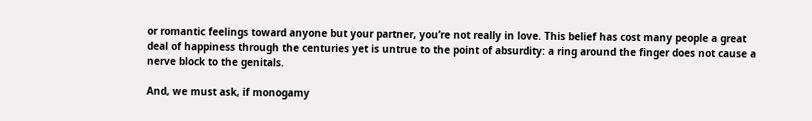or romantic feelings toward anyone but your partner, you’re not really in love. This belief has cost many people a great deal of happiness through the centuries yet is untrue to the point of absurdity: a ring around the finger does not cause a nerve block to the genitals.

And, we must ask, if monogamy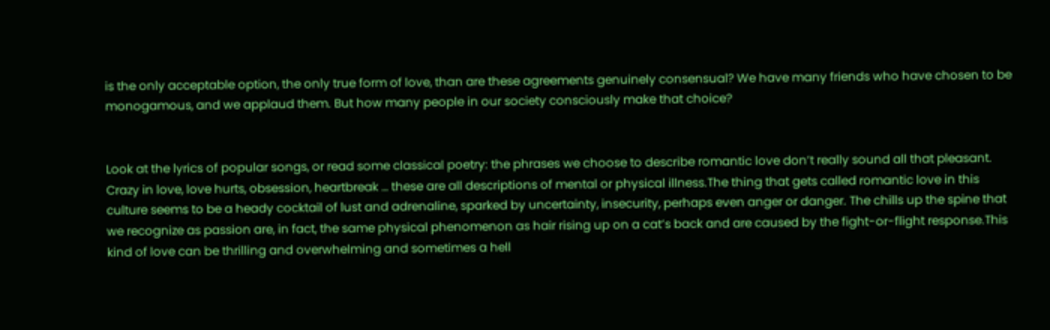is the only acceptable option, the only true form of love, than are these agreements genuinely consensual? We have many friends who have chosen to be monogamous, and we applaud them. But how many people in our society consciously make that choice?


Look at the lyrics of popular songs, or read some classical poetry: the phrases we choose to describe romantic love don’t really sound all that pleasant. Crazy in love, love hurts, obsession, heartbreak … these are all descriptions of mental or physical illness.The thing that gets called romantic love in this culture seems to be a heady cocktail of lust and adrenaline, sparked by uncertainty, insecurity, perhaps even anger or danger. The chills up the spine that we recognize as passion are, in fact, the same physical phenomenon as hair rising up on a cat’s back and are caused by the fight-or-flight response.This kind of love can be thrilling and overwhelming and sometimes a hell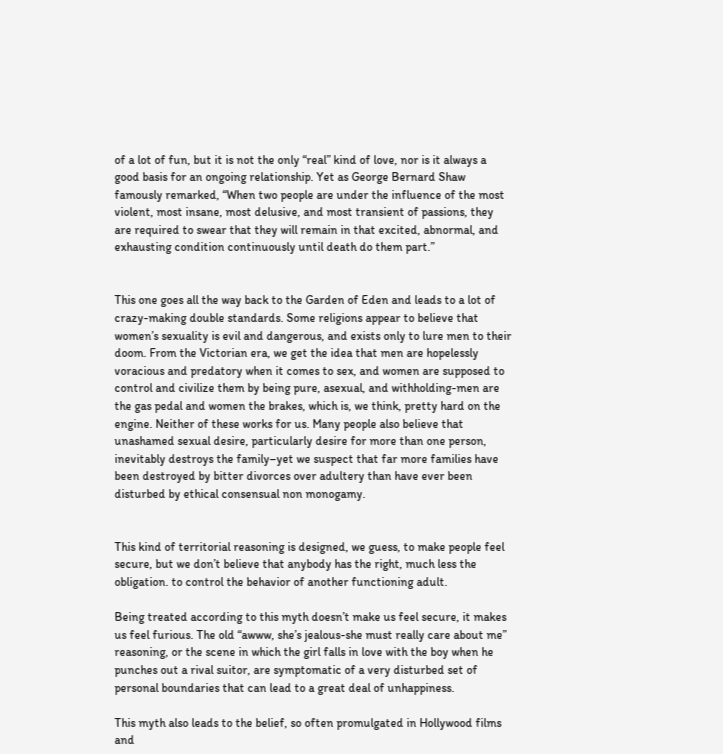of a lot of fun, but it is not the only “real” kind of love, nor is it always a good basis for an ongoing relationship. Yet as George Bernard Shaw famously remarked, “When two people are under the influence of the most violent, most insane, most delusive, and most transient of passions, they are required to swear that they will remain in that excited, abnormal, and exhausting condition continuously until death do them part.”


This one goes all the way back to the Garden of Eden and leads to a lot of crazy-making double standards. Some religions appear to believe that women’s sexuality is evil and dangerous, and exists only to lure men to their doom. From the Victorian era, we get the idea that men are hopelessly voracious and predatory when it comes to sex, and women are supposed to control and civilize them by being pure, asexual, and withholding-men are the gas pedal and women the brakes, which is, we think, pretty hard on the engine. Neither of these works for us. Many people also believe that unashamed sexual desire, particularly desire for more than one person, inevitably destroys the family–yet we suspect that far more families have been destroyed by bitter divorces over adultery than have ever been disturbed by ethical consensual non monogamy.


This kind of territorial reasoning is designed, we guess, to make people feel secure, but we don’t believe that anybody has the right, much less the obligation. to control the behavior of another functioning adult.

Being treated according to this myth doesn’t make us feel secure, it makes us feel furious. The old “awww, she’s jealous-she must really care about me” reasoning, or the scene in which the girl falls in love with the boy when he punches out a rival suitor, are symptomatic of a very disturbed set of personal boundaries that can lead to a great deal of unhappiness.

This myth also leads to the belief, so often promulgated in Hollywood films and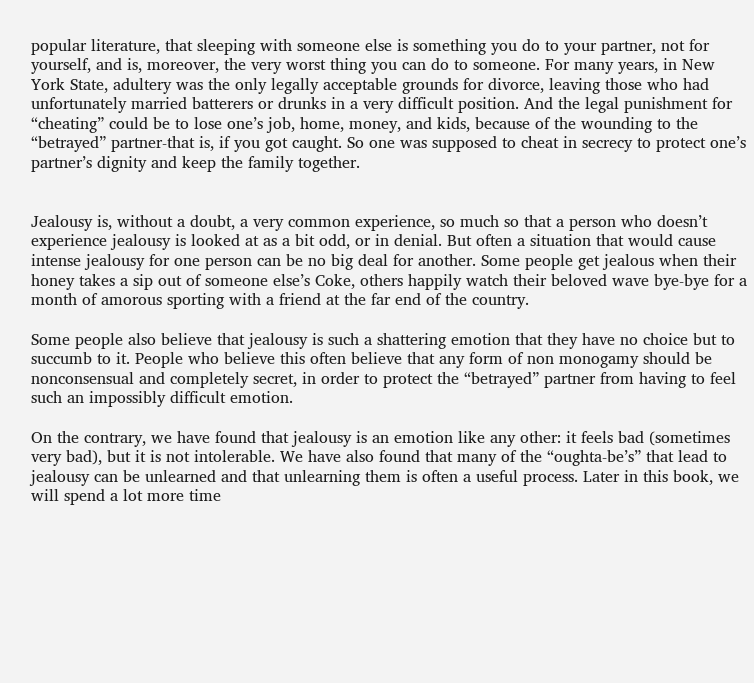popular literature, that sleeping with someone else is something you do to your partner, not for yourself, and is, moreover, the very worst thing you can do to someone. For many years, in New York State, adultery was the only legally acceptable grounds for divorce, leaving those who had unfortunately married batterers or drunks in a very difficult position. And the legal punishment for “cheating” could be to lose one’s job, home, money, and kids, because of the wounding to the “betrayed” partner-that is, if you got caught. So one was supposed to cheat in secrecy to protect one’s partner’s dignity and keep the family together.


Jealousy is, without a doubt, a very common experience, so much so that a person who doesn’t experience jealousy is looked at as a bit odd, or in denial. But often a situation that would cause intense jealousy for one person can be no big deal for another. Some people get jealous when their honey takes a sip out of someone else’s Coke, others happily watch their beloved wave bye-bye for a month of amorous sporting with a friend at the far end of the country.

Some people also believe that jealousy is such a shattering emotion that they have no choice but to succumb to it. People who believe this often believe that any form of non monogamy should be nonconsensual and completely secret, in order to protect the “betrayed” partner from having to feel such an impossibly difficult emotion.

On the contrary, we have found that jealousy is an emotion like any other: it feels bad (sometimes very bad), but it is not intolerable. We have also found that many of the “oughta-be’s” that lead to jealousy can be unlearned and that unlearning them is often a useful process. Later in this book, we will spend a lot more time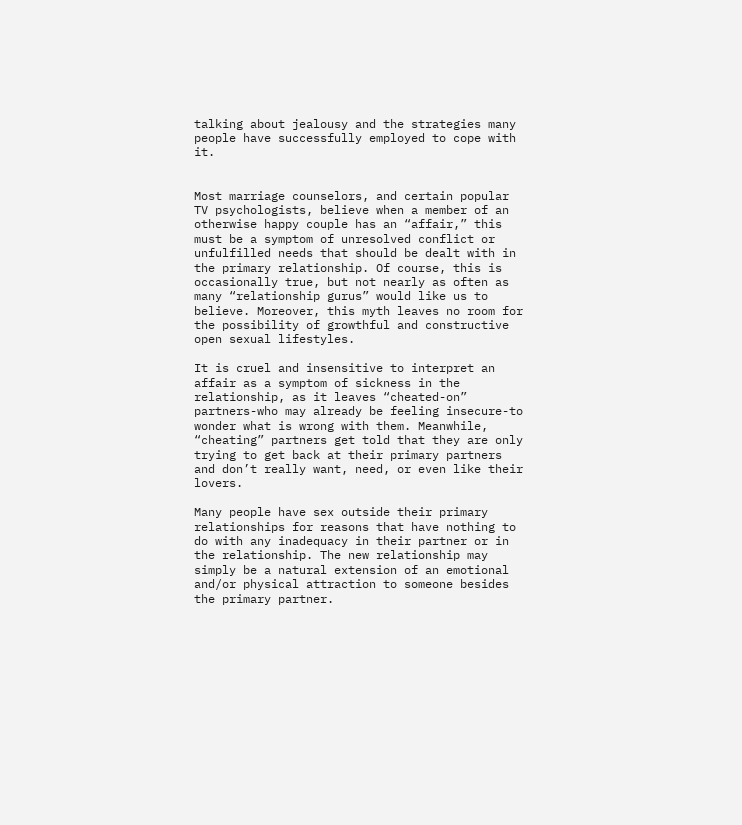talking about jealousy and the strategies many people have successfully employed to cope with it.


Most marriage counselors, and certain popular TV psychologists, believe when a member of an otherwise happy couple has an “affair,” this must be a symptom of unresolved conflict or unfulfilled needs that should be dealt with in the primary relationship. Of course, this is occasionally true, but not nearly as often as many “relationship gurus” would like us to believe. Moreover, this myth leaves no room for the possibility of growthful and constructive open sexual lifestyles.

It is cruel and insensitive to interpret an affair as a symptom of sickness in the relationship, as it leaves “cheated-on” partners-who may already be feeling insecure-to wonder what is wrong with them. Meanwhile, “cheating” partners get told that they are only trying to get back at their primary partners and don’t really want, need, or even like their lovers.

Many people have sex outside their primary relationships for reasons that have nothing to do with any inadequacy in their partner or in the relationship. The new relationship may simply be a natural extension of an emotional and/or physical attraction to someone besides the primary partner.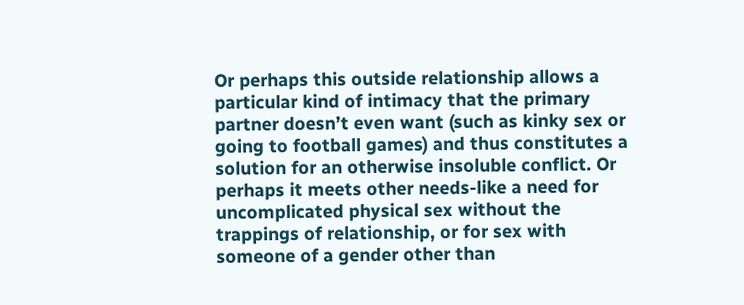Or perhaps this outside relationship allows a particular kind of intimacy that the primary partner doesn’t even want (such as kinky sex or going to football games) and thus constitutes a solution for an otherwise insoluble conflict. Or perhaps it meets other needs-like a need for uncomplicated physical sex without the trappings of relationship, or for sex with someone of a gender other than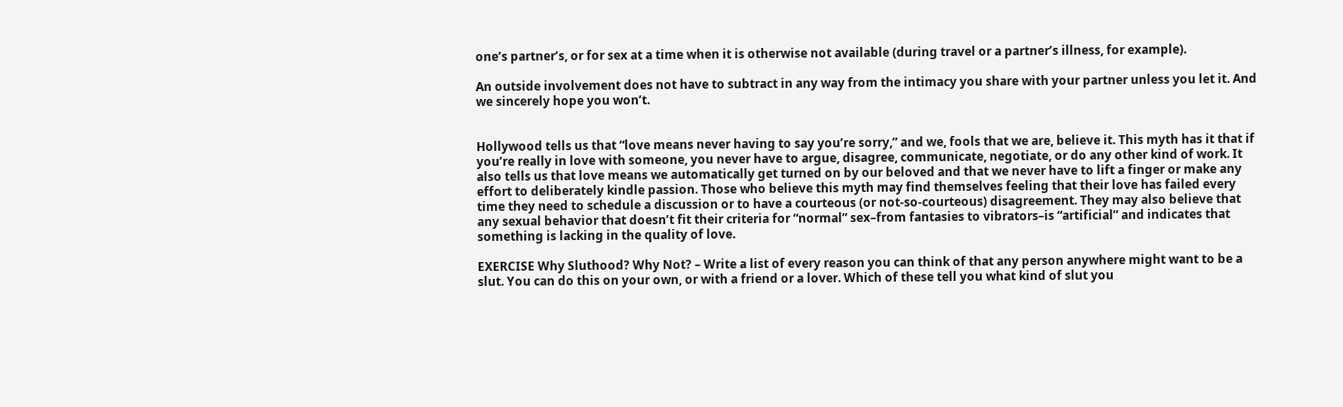one’s partner’s, or for sex at a time when it is otherwise not available (during travel or a partner’s illness, for example).

An outside involvement does not have to subtract in any way from the intimacy you share with your partner unless you let it. And we sincerely hope you won’t.


Hollywood tells us that “love means never having to say you’re sorry,” and we, fools that we are, believe it. This myth has it that if you’re really in love with someone, you never have to argue, disagree, communicate, negotiate, or do any other kind of work. It also tells us that love means we automatically get turned on by our beloved and that we never have to lift a finger or make any effort to deliberately kindle passion. Those who believe this myth may find themselves feeling that their love has failed every time they need to schedule a discussion or to have a courteous (or not-so-courteous) disagreement. They may also believe that any sexual behavior that doesn’t fit their criteria for “normal” sex–from fantasies to vibrators–is “artificial” and indicates that something is lacking in the quality of love.

EXERCISE Why Sluthood? Why Not? – Write a list of every reason you can think of that any person anywhere might want to be a slut. You can do this on your own, or with a friend or a lover. Which of these tell you what kind of slut you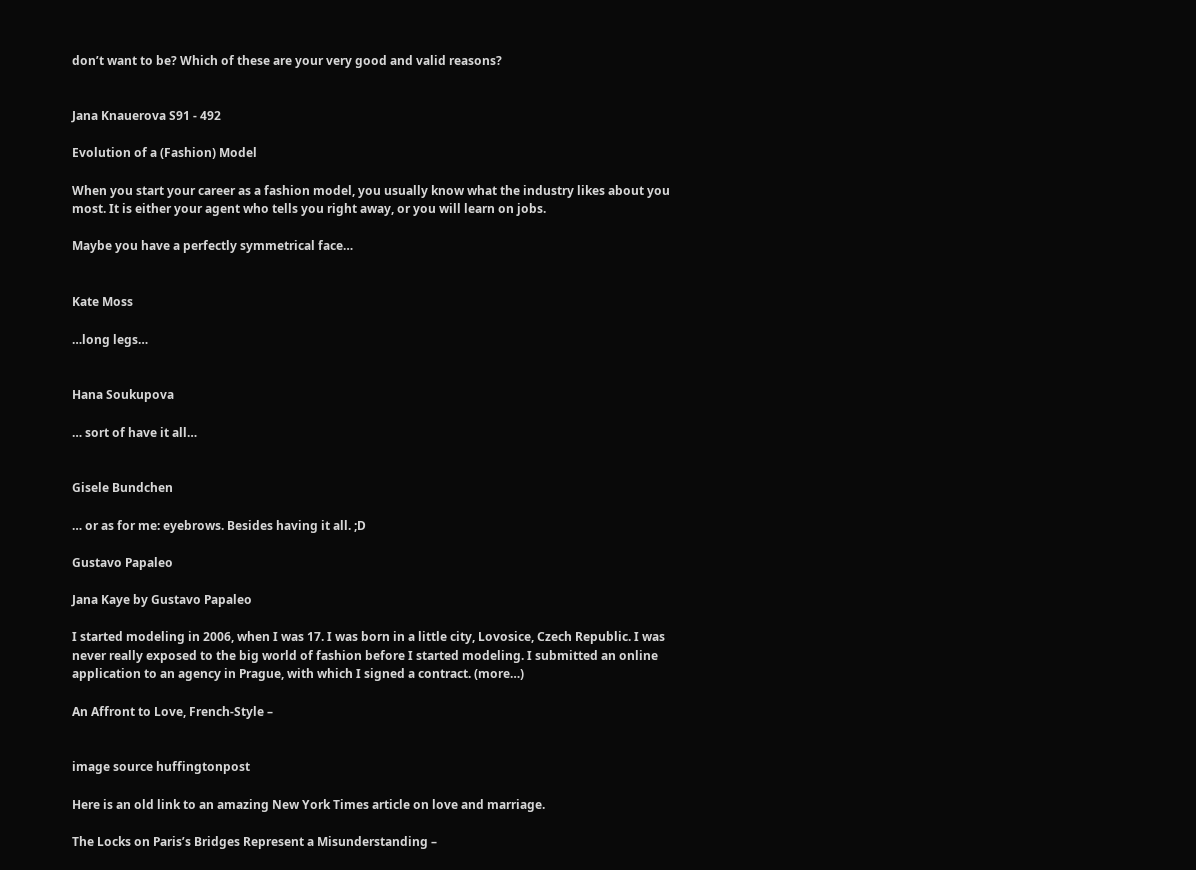don’t want to be? Which of these are your very good and valid reasons?


Jana Knauerova S91 - 492

Evolution of a (Fashion) Model

When you start your career as a fashion model, you usually know what the industry likes about you most. It is either your agent who tells you right away, or you will learn on jobs.

Maybe you have a perfectly symmetrical face…


Kate Moss

…long legs…


Hana Soukupova

… sort of have it all…


Gisele Bundchen

… or as for me: eyebrows. Besides having it all. ;D

Gustavo Papaleo

Jana Kaye by Gustavo Papaleo

I started modeling in 2006, when I was 17. I was born in a little city, Lovosice, Czech Republic. I was never really exposed to the big world of fashion before I started modeling. I submitted an online application to an agency in Prague, with which I signed a contract. (more…)

An Affront to Love, French-Style –


image source huffingtonpost

Here is an old link to an amazing New York Times article on love and marriage.

The Locks on Paris’s Bridges Represent a Misunderstanding –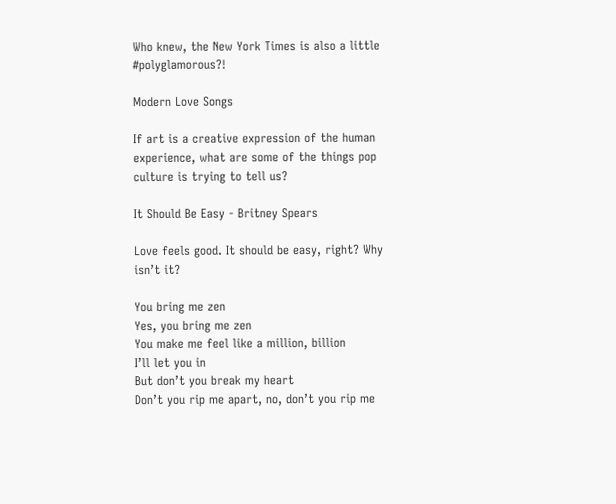Who knew, the New York Times is also a little #polyglamorous?!

Modern Love Songs

If art is a creative expression of the human experience, what are some of the things pop culture is trying to tell us?

It Should Be Easy - Britney Spears

Love feels good. It should be easy, right? Why isn’t it?

You bring me zen
Yes, you bring me zen
You make me feel like a million, billion
I’ll let you in
But don’t you break my heart
Don’t you rip me apart, no, don’t you rip me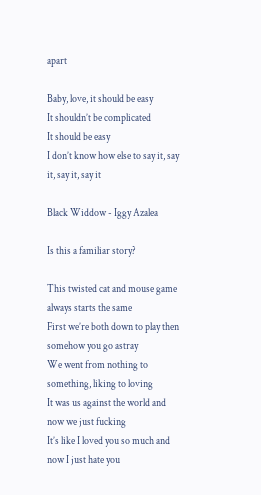apart

Baby, love, it should be easy
It shouldn’t be complicated
It should be easy
I don’t know how else to say it, say it, say it, say it

Black Widdow - Iggy Azalea

Is this a familiar story?

This twisted cat and mouse game always starts the same
First we’re both down to play then somehow you go astray
We went from nothing to something, liking to loving
It was us against the world and now we just fucking
It’s like I loved you so much and now I just hate you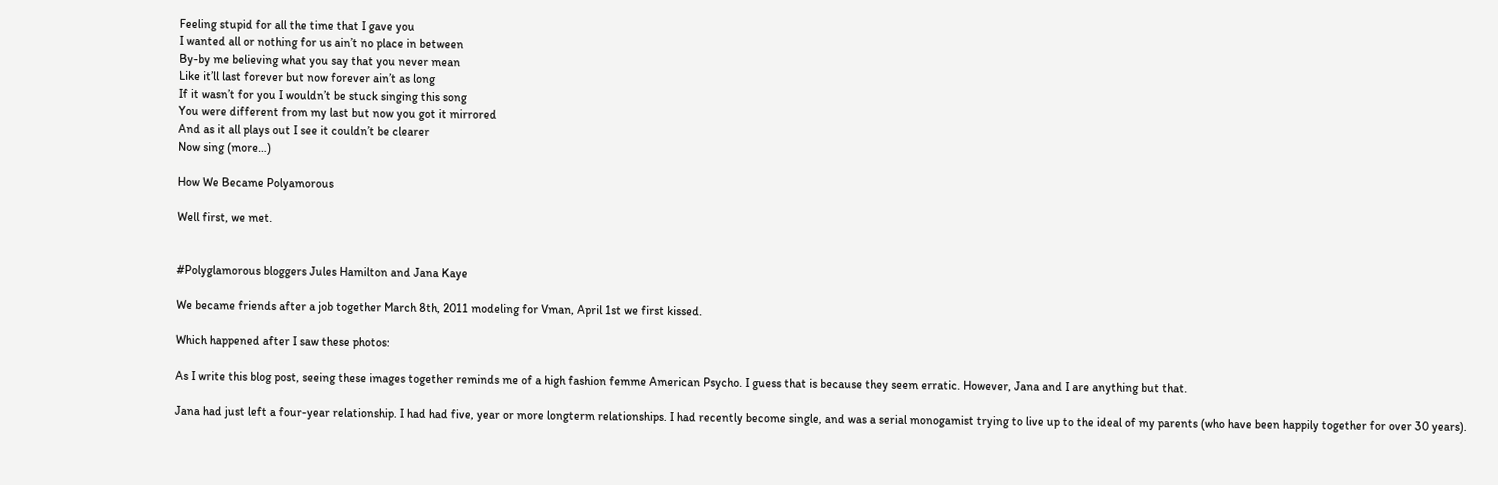Feeling stupid for all the time that I gave you
I wanted all or nothing for us ain’t no place in between
By-by me believing what you say that you never mean
Like it’ll last forever but now forever ain’t as long
If it wasn’t for you I wouldn’t be stuck singing this song
You were different from my last but now you got it mirrored
And as it all plays out I see it couldn’t be clearer
Now sing (more…)

How We Became Polyamorous

Well first, we met.


#Polyglamorous bloggers Jules Hamilton and Jana Kaye

We became friends after a job together March 8th, 2011 modeling for Vman, April 1st we first kissed.

Which happened after I saw these photos:

As I write this blog post, seeing these images together reminds me of a high fashion femme American Psycho. I guess that is because they seem erratic. However, Jana and I are anything but that.

Jana had just left a four-year relationship. I had had five, year or more longterm relationships. I had recently become single, and was a serial monogamist trying to live up to the ideal of my parents (who have been happily together for over 30 years).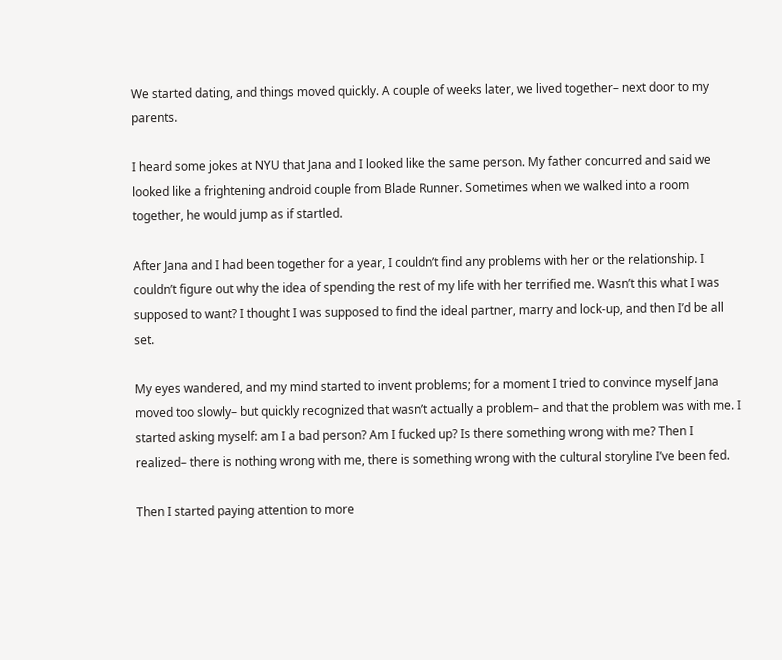We started dating, and things moved quickly. A couple of weeks later, we lived together– next door to my parents.

I heard some jokes at NYU that Jana and I looked like the same person. My father concurred and said we looked like a frightening android couple from Blade Runner. Sometimes when we walked into a room together, he would jump as if startled.

After Jana and I had been together for a year, I couldn’t find any problems with her or the relationship. I couldn’t figure out why the idea of spending the rest of my life with her terrified me. Wasn’t this what I was supposed to want? I thought I was supposed to find the ideal partner, marry and lock-up, and then I’d be all set.

My eyes wandered, and my mind started to invent problems; for a moment I tried to convince myself Jana moved too slowly– but quickly recognized that wasn’t actually a problem– and that the problem was with me. I started asking myself: am I a bad person? Am I fucked up? Is there something wrong with me? Then I realized– there is nothing wrong with me, there is something wrong with the cultural storyline I’ve been fed.

Then I started paying attention to more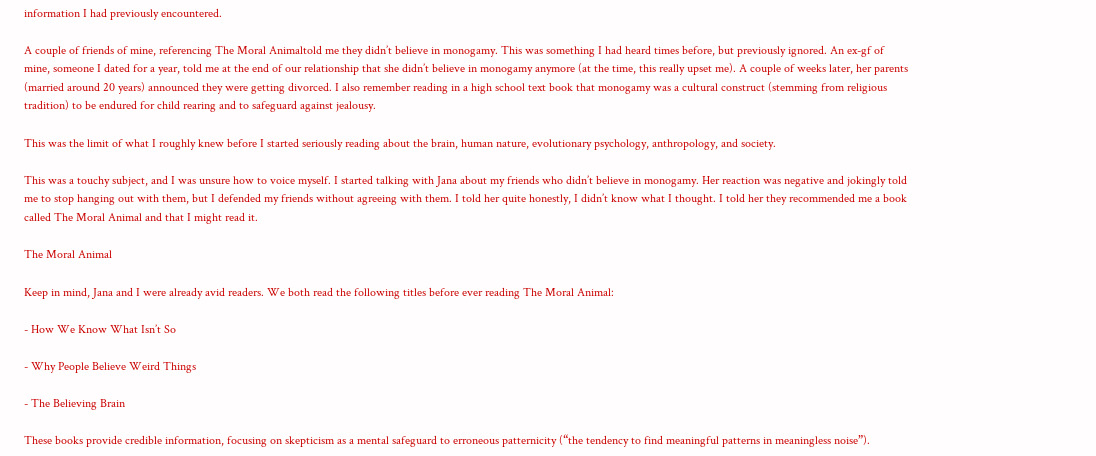information I had previously encountered.

A couple of friends of mine, referencing The Moral Animaltold me they didn’t believe in monogamy. This was something I had heard times before, but previously ignored. An ex-gf of mine, someone I dated for a year, told me at the end of our relationship that she didn’t believe in monogamy anymore (at the time, this really upset me). A couple of weeks later, her parents (married around 20 years) announced they were getting divorced. I also remember reading in a high school text book that monogamy was a cultural construct (stemming from religious tradition) to be endured for child rearing and to safeguard against jealousy.

This was the limit of what I roughly knew before I started seriously reading about the brain, human nature, evolutionary psychology, anthropology, and society.

This was a touchy subject, and I was unsure how to voice myself. I started talking with Jana about my friends who didn’t believe in monogamy. Her reaction was negative and jokingly told me to stop hanging out with them, but I defended my friends without agreeing with them. I told her quite honestly, I didn’t know what I thought. I told her they recommended me a book called The Moral Animal and that I might read it.

The Moral Animal

Keep in mind, Jana and I were already avid readers. We both read the following titles before ever reading The Moral Animal:

- How We Know What Isn’t So

- Why People Believe Weird Things

- The Believing Brain

These books provide credible information, focusing on skepticism as a mental safeguard to erroneous patternicity (“the tendency to find meaningful patterns in meaningless noise”).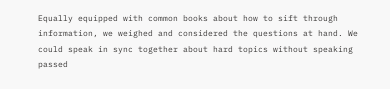Equally equipped with common books about how to sift through information, we weighed and considered the questions at hand. We could speak in sync together about hard topics without speaking passed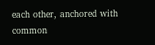each other, anchored with common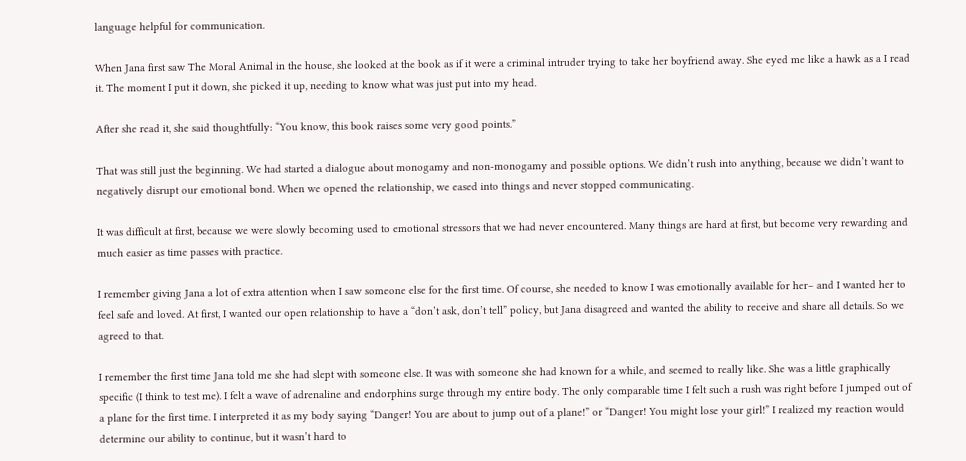language helpful for communication.

When Jana first saw The Moral Animal in the house, she looked at the book as if it were a criminal intruder trying to take her boyfriend away. She eyed me like a hawk as a I read it. The moment I put it down, she picked it up, needing to know what was just put into my head.

After she read it, she said thoughtfully: “You know, this book raises some very good points.”

That was still just the beginning. We had started a dialogue about monogamy and non-monogamy and possible options. We didn’t rush into anything, because we didn’t want to negatively disrupt our emotional bond. When we opened the relationship, we eased into things and never stopped communicating.

It was difficult at first, because we were slowly becoming used to emotional stressors that we had never encountered. Many things are hard at first, but become very rewarding and much easier as time passes with practice.

I remember giving Jana a lot of extra attention when I saw someone else for the first time. Of course, she needed to know I was emotionally available for her– and I wanted her to feel safe and loved. At first, I wanted our open relationship to have a “don’t ask, don’t tell” policy, but Jana disagreed and wanted the ability to receive and share all details. So we agreed to that.

I remember the first time Jana told me she had slept with someone else. It was with someone she had known for a while, and seemed to really like. She was a little graphically specific (I think to test me). I felt a wave of adrenaline and endorphins surge through my entire body. The only comparable time I felt such a rush was right before I jumped out of a plane for the first time. I interpreted it as my body saying “Danger! You are about to jump out of a plane!” or “Danger! You might lose your girl!” I realized my reaction would determine our ability to continue, but it wasn’t hard to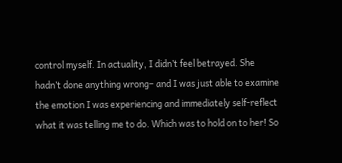control myself. In actuality, I didn’t feel betrayed. She hadn’t done anything wrong– and I was just able to examine the emotion I was experiencing and immediately self-reflect what it was telling me to do. Which was to hold on to her! So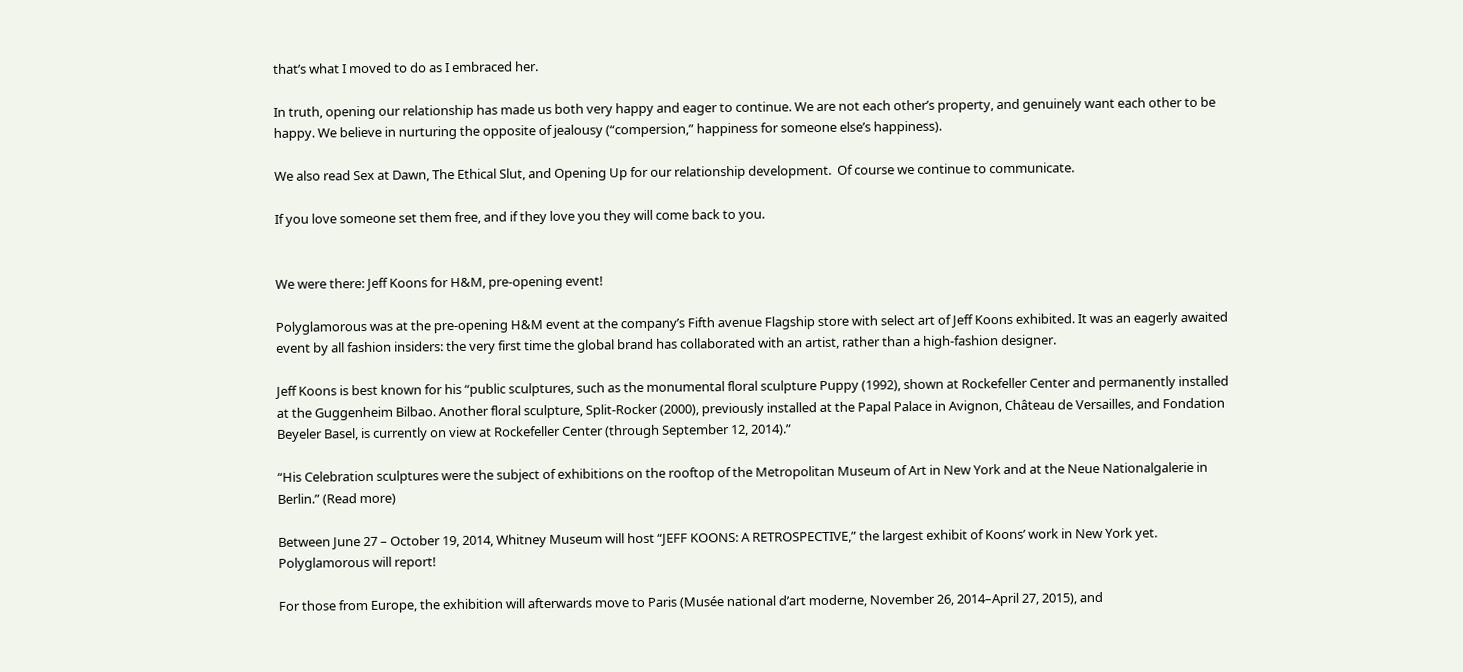that’s what I moved to do as I embraced her.

In truth, opening our relationship has made us both very happy and eager to continue. We are not each other’s property, and genuinely want each other to be happy. We believe in nurturing the opposite of jealousy (“compersion,” happiness for someone else’s happiness).

We also read Sex at Dawn, The Ethical Slut, and Opening Up for our relationship development.  Of course we continue to communicate.

If you love someone set them free, and if they love you they will come back to you.


We were there: Jeff Koons for H&M, pre-opening event!

Polyglamorous was at the pre-opening H&M event at the company’s Fifth avenue Flagship store with select art of Jeff Koons exhibited. It was an eagerly awaited event by all fashion insiders: the very first time the global brand has collaborated with an artist, rather than a high-fashion designer.

Jeff Koons is best known for his “public sculptures, such as the monumental floral sculpture Puppy (1992), shown at Rockefeller Center and permanently installed at the Guggenheim Bilbao. Another floral sculpture, Split-Rocker (2000), previously installed at the Papal Palace in Avignon, Château de Versailles, and Fondation Beyeler Basel, is currently on view at Rockefeller Center (through September 12, 2014).”

“His Celebration sculptures were the subject of exhibitions on the rooftop of the Metropolitan Museum of Art in New York and at the Neue Nationalgalerie in Berlin.” (Read more)

Between June 27 – October 19, 2014, Whitney Museum will host “JEFF KOONS: A RETROSPECTIVE,” the largest exhibit of Koons’ work in New York yet. Polyglamorous will report!

For those from Europe, the exhibition will afterwards move to Paris (Musée national d’art moderne, November 26, 2014–April 27, 2015), and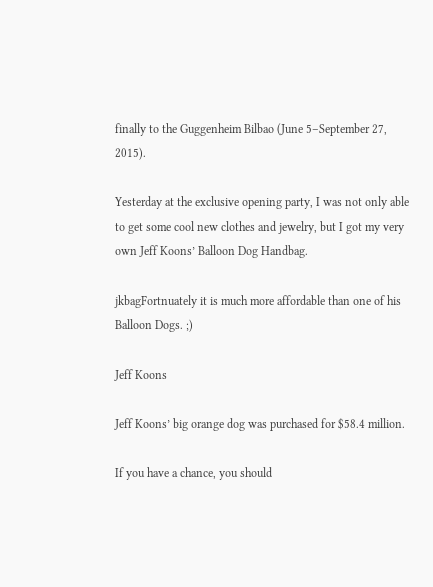finally to the Guggenheim Bilbao (June 5–September 27, 2015).

Yesterday at the exclusive opening party, I was not only able to get some cool new clothes and jewelry, but I got my very own Jeff Koons’ Balloon Dog Handbag.

jkbagFortnuately it is much more affordable than one of his Balloon Dogs. ;)

Jeff Koons

Jeff Koons’ big orange dog was purchased for $58.4 million.

If you have a chance, you should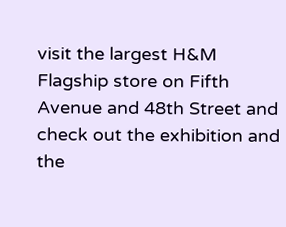visit the largest H&M Flagship store on Fifth Avenue and 48th Street and check out the exhibition and the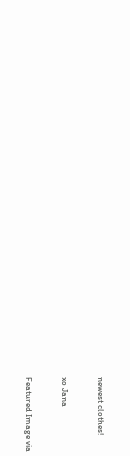newest clothes!

xo Jana

Featured Image via